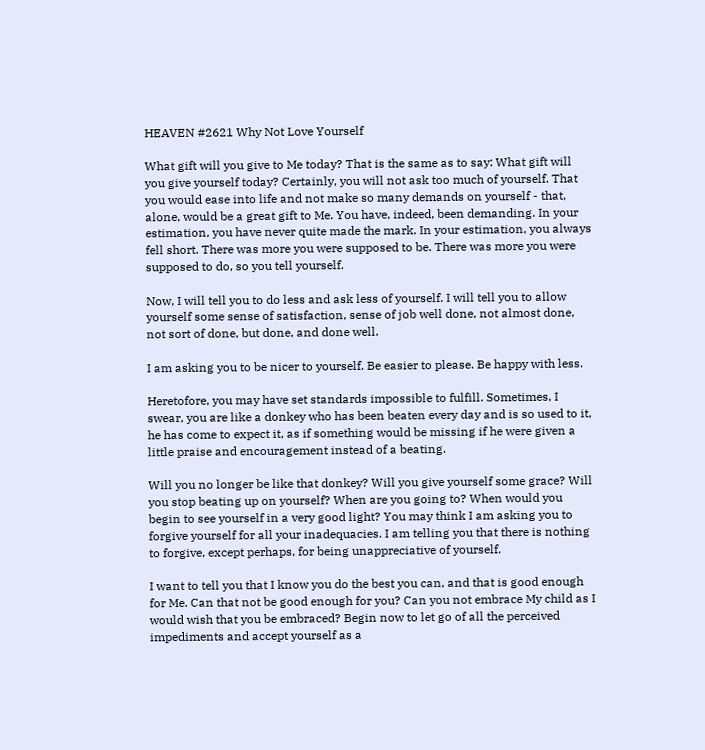HEAVEN #2621 Why Not Love Yourself

What gift will you give to Me today? That is the same as to say: What gift will you give yourself today? Certainly, you will not ask too much of yourself. That you would ease into life and not make so many demands on yourself - that, alone, would be a great gift to Me. You have, indeed, been demanding. In your estimation, you have never quite made the mark. In your estimation, you always fell short. There was more you were supposed to be. There was more you were supposed to do, so you tell yourself.

Now, I will tell you to do less and ask less of yourself. I will tell you to allow yourself some sense of satisfaction, sense of job well done, not almost done, not sort of done, but done, and done well.

I am asking you to be nicer to yourself. Be easier to please. Be happy with less.

Heretofore, you may have set standards impossible to fulfill. Sometimes, I swear, you are like a donkey who has been beaten every day and is so used to it, he has come to expect it, as if something would be missing if he were given a little praise and encouragement instead of a beating.

Will you no longer be like that donkey? Will you give yourself some grace? Will you stop beating up on yourself? When are you going to? When would you begin to see yourself in a very good light? You may think I am asking you to forgive yourself for all your inadequacies. I am telling you that there is nothing to forgive, except perhaps, for being unappreciative of yourself.

I want to tell you that I know you do the best you can, and that is good enough for Me. Can that not be good enough for you? Can you not embrace My child as I would wish that you be embraced? Begin now to let go of all the perceived impediments and accept yourself as a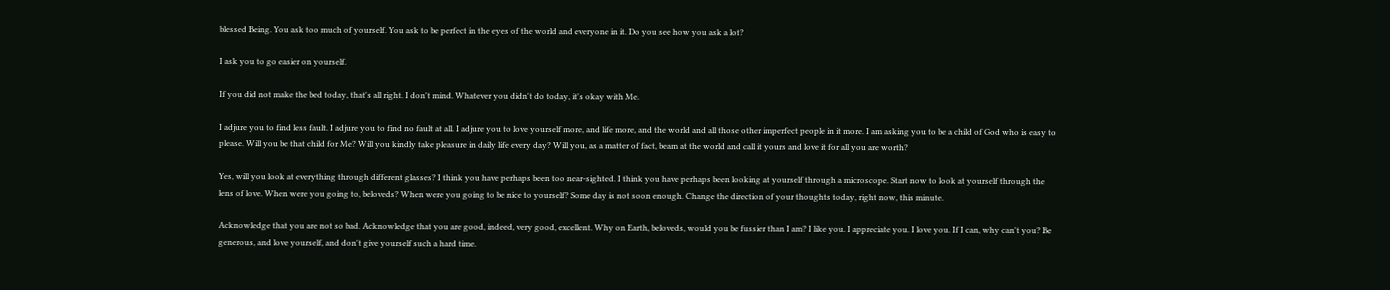blessed Being. You ask too much of yourself. You ask to be perfect in the eyes of the world and everyone in it. Do you see how you ask a lot?

I ask you to go easier on yourself.

If you did not make the bed today, that's all right. I don't mind. Whatever you didn't do today, it's okay with Me.

I adjure you to find less fault. I adjure you to find no fault at all. I adjure you to love yourself more, and life more, and the world and all those other imperfect people in it more. I am asking you to be a child of God who is easy to please. Will you be that child for Me? Will you kindly take pleasure in daily life every day? Will you, as a matter of fact, beam at the world and call it yours and love it for all you are worth?

Yes, will you look at everything through different glasses? I think you have perhaps been too near-sighted. I think you have perhaps been looking at yourself through a microscope. Start now to look at yourself through the lens of love. When were you going to, beloveds? When were you going to be nice to yourself? Some day is not soon enough. Change the direction of your thoughts today, right now, this minute.

Acknowledge that you are not so bad. Acknowledge that you are good, indeed, very good, excellent. Why on Earth, beloveds, would you be fussier than I am? I like you. I appreciate you. I love you. If I can, why can't you? Be generous, and love yourself, and don't give yourself such a hard time.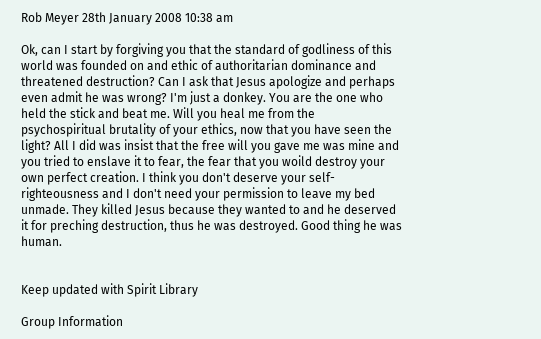Rob Meyer 28th January 2008 10:38 am

Ok, can I start by forgiving you that the standard of godliness of this world was founded on and ethic of authoritarian dominance and threatened destruction? Can I ask that Jesus apologize and perhaps even admit he was wrong? I'm just a donkey. You are the one who held the stick and beat me. Will you heal me from the psychospiritual brutality of your ethics, now that you have seen the light? All I did was insist that the free will you gave me was mine and you tried to enslave it to fear, the fear that you woild destroy your own perfect creation. I think you don't deserve your self-righteousness and I don't need your permission to leave my bed unmade. They killed Jesus because they wanted to and he deserved it for preching destruction, thus he was destroyed. Good thing he was human.


Keep updated with Spirit Library

Group Information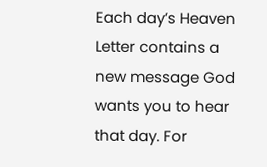Each day’s Heaven Letter contains a new message God wants you to hear that day. For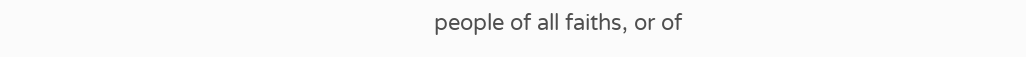people of all faiths, or of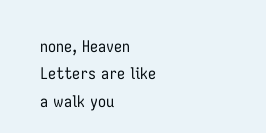none, Heaven Letters are like a walk you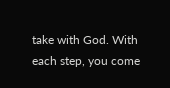take with God. With each step, you come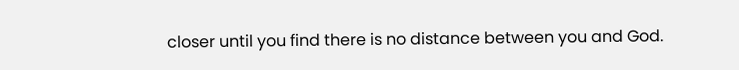closer until you find there is no distance between you and God.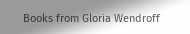Books from Gloria Wendroff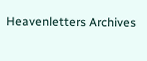Heavenletters Archives